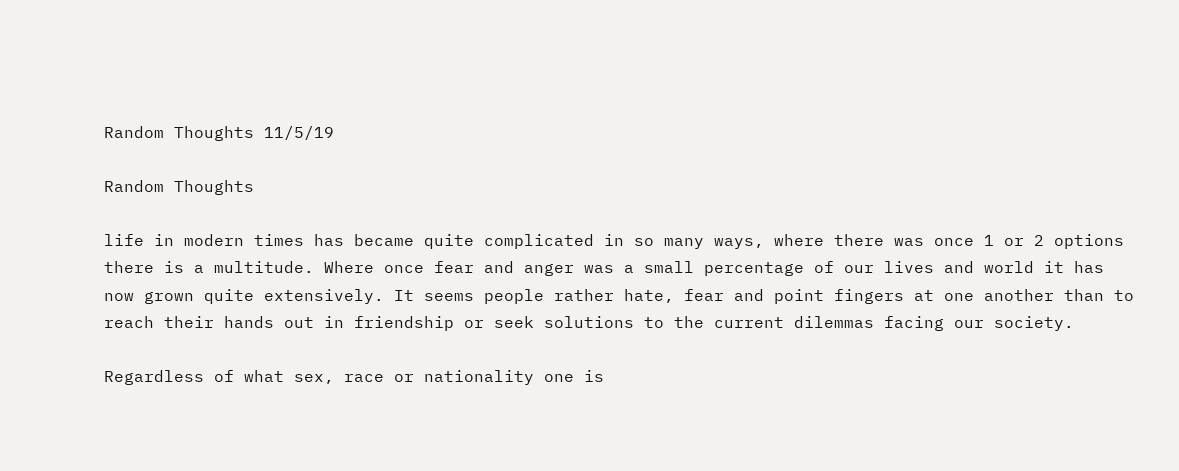Random Thoughts 11/5/19

Random Thoughts

life in modern times has became quite complicated in so many ways, where there was once 1 or 2 options there is a multitude. Where once fear and anger was a small percentage of our lives and world it has now grown quite extensively. It seems people rather hate, fear and point fingers at one another than to reach their hands out in friendship or seek solutions to the current dilemmas facing our society.

Regardless of what sex, race or nationality one is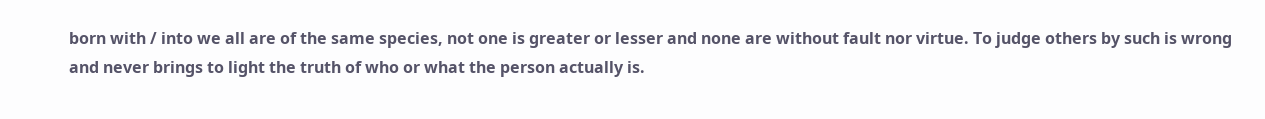born with / into we all are of the same species, not one is greater or lesser and none are without fault nor virtue. To judge others by such is wrong and never brings to light the truth of who or what the person actually is.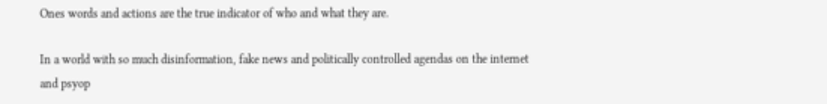Ones words and actions are the true indicator of who and what they are.

In a world with so much disinformation, fake news and politically controlled agendas on the internet and psyop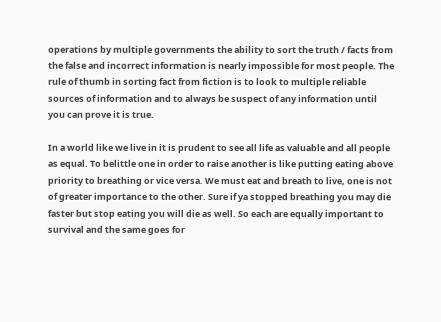operations by multiple governments the ability to sort the truth / facts from the false and incorrect information is nearly impossible for most people. The rule of thumb in sorting fact from fiction is to look to multiple reliable sources of information and to always be suspect of any information until you can prove it is true.

In a world like we live in it is prudent to see all life as valuable and all people as equal. To belittle one in order to raise another is like putting eating above priority to breathing or vice versa. We must eat and breath to live, one is not of greater importance to the other. Sure if ya stopped breathing you may die faster but stop eating you will die as well. So each are equally important to survival and the same goes for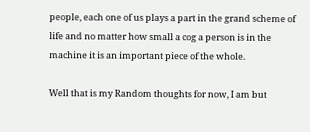people, each one of us plays a part in the grand scheme of life and no matter how small a cog a person is in the machine it is an important piece of the whole.

Well that is my Random thoughts for now, I am but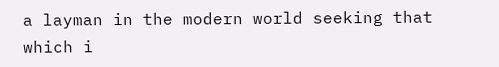a layman in the modern world seeking that which i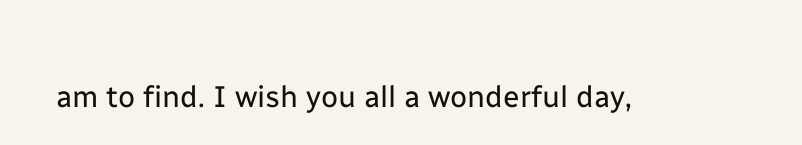am to find. I wish you all a wonderful day,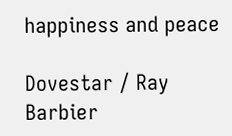happiness and peace

Dovestar / Ray Barbier